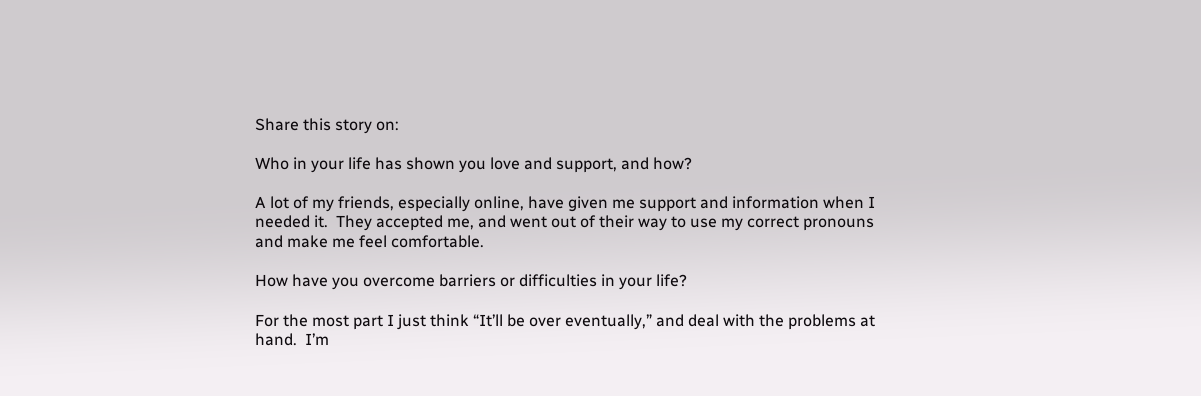Share this story on:

Who in your life has shown you love and support, and how?

A lot of my friends, especially online, have given me support and information when I needed it.  They accepted me, and went out of their way to use my correct pronouns and make me feel comfortable.

How have you overcome barriers or difficulties in your life?

For the most part I just think “It’ll be over eventually,” and deal with the problems at hand.  I’m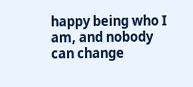happy being who I am, and nobody can change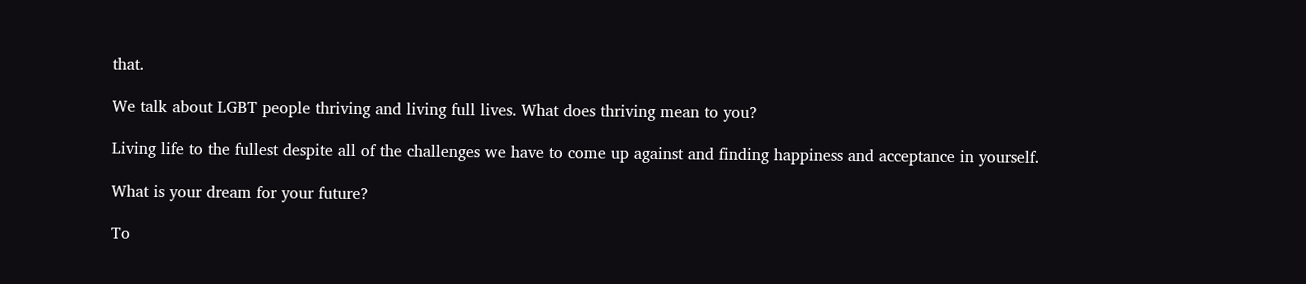that.

We talk about LGBT people thriving and living full lives. What does thriving mean to you?

Living life to the fullest despite all of the challenges we have to come up against and finding happiness and acceptance in yourself.

What is your dream for your future?

To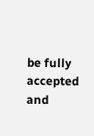be fully accepted and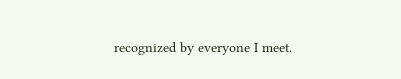recognized by everyone I meet.